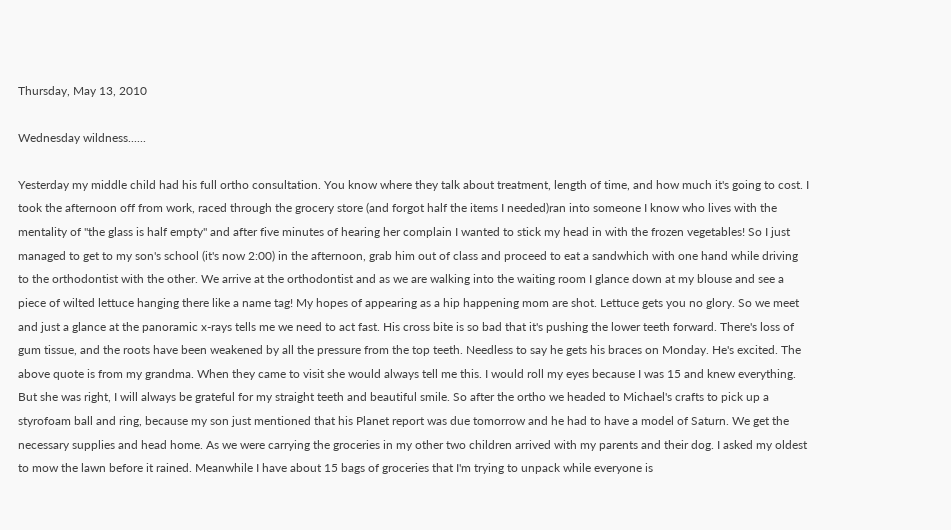Thursday, May 13, 2010

Wednesday wildness......

Yesterday my middle child had his full ortho consultation. You know where they talk about treatment, length of time, and how much it's going to cost. I took the afternoon off from work, raced through the grocery store (and forgot half the items I needed)ran into someone I know who lives with the mentality of "the glass is half empty" and after five minutes of hearing her complain I wanted to stick my head in with the frozen vegetables! So I just managed to get to my son's school (it's now 2:00) in the afternoon, grab him out of class and proceed to eat a sandwhich with one hand while driving to the orthodontist with the other. We arrive at the orthodontist and as we are walking into the waiting room I glance down at my blouse and see a piece of wilted lettuce hanging there like a name tag! My hopes of appearing as a hip happening mom are shot. Lettuce gets you no glory. So we meet and just a glance at the panoramic x-rays tells me we need to act fast. His cross bite is so bad that it's pushing the lower teeth forward. There's loss of gum tissue, and the roots have been weakened by all the pressure from the top teeth. Needless to say he gets his braces on Monday. He's excited. The above quote is from my grandma. When they came to visit she would always tell me this. I would roll my eyes because I was 15 and knew everything. But she was right, I will always be grateful for my straight teeth and beautiful smile. So after the ortho we headed to Michael's crafts to pick up a styrofoam ball and ring, because my son just mentioned that his Planet report was due tomorrow and he had to have a model of Saturn. We get the necessary supplies and head home. As we were carrying the groceries in my other two children arrived with my parents and their dog. I asked my oldest to mow the lawn before it rained. Meanwhile I have about 15 bags of groceries that I'm trying to unpack while everyone is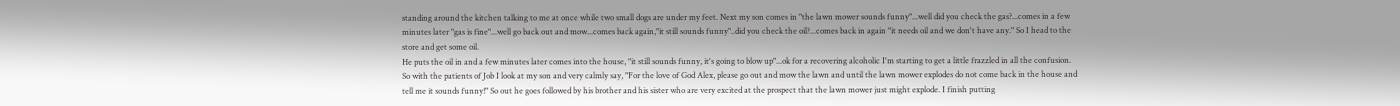standing around the kitchen talking to me at once while two small dogs are under my feet. Next my son comes in "the lawn mower sounds funny"...well did you check the gas?...comes in a few minutes later "gas is fine"...well go back out and mow...comes back again,"it still sounds funny"..did you check the oil?...comes back in again "it needs oil and we don't have any." So I head to the store and get some oil.
He puts the oil in and a few minutes later comes into the house, "it still sounds funny, it's going to blow up"...ok for a recovering alcoholic I'm starting to get a little frazzled in all the confusion. So with the patients of Job I look at my son and very calmly say, "For the love of God Alex, please go out and mow the lawn and until the lawn mower explodes do not come back in the house and tell me it sounds funny!" So out he goes followed by his brother and his sister who are very excited at the prospect that the lawn mower just might explode. I finish putting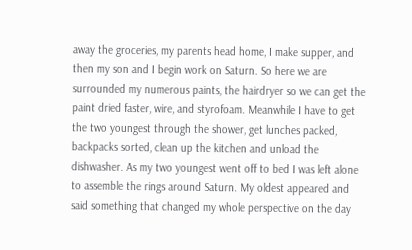away the groceries, my parents head home, I make supper, and then my son and I begin work on Saturn. So here we are surrounded my numerous paints, the hairdryer so we can get the paint dried faster, wire, and styrofoam. Meanwhile I have to get the two youngest through the shower, get lunches packed, backpacks sorted, clean up the kitchen and unload the dishwasher. As my two youngest went off to bed I was left alone to assemble the rings around Saturn. My oldest appeared and said something that changed my whole perspective on the day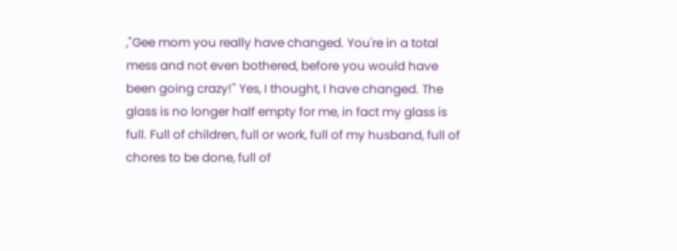,"Gee mom you really have changed. You're in a total mess and not even bothered, before you would have been going crazy!" Yes, I thought, I have changed. The glass is no longer half empty for me, in fact my glass is full. Full of children, full or work, full of my husband, full of chores to be done, full of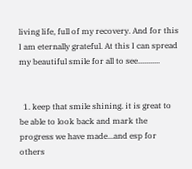living life, full of my recovery. And for this I am eternally grateful. At this I can spread my beautiful smile for all to see...........


  1. keep that smile shining. it is great to be able to look back and mark the progress we have made...and esp for others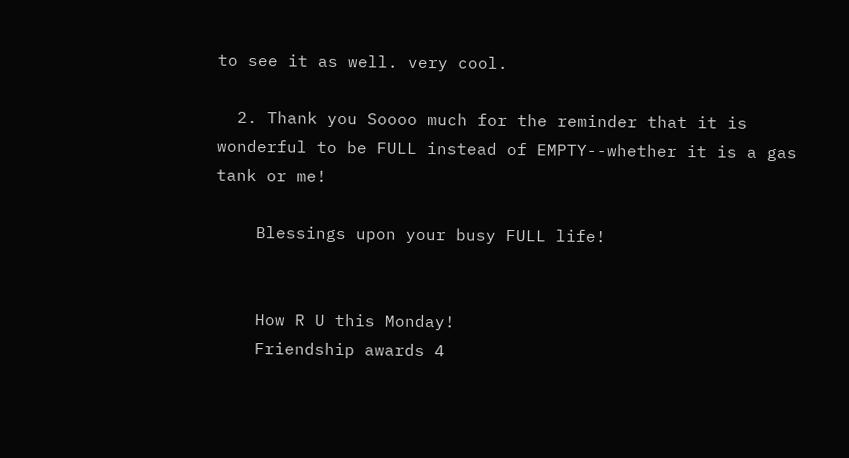to see it as well. very cool.

  2. Thank you Soooo much for the reminder that it is wonderful to be FULL instead of EMPTY--whether it is a gas tank or me!

    Blessings upon your busy FULL life!


    How R U this Monday!
    Friendship awards 4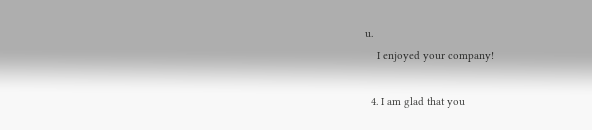u.
    I enjoyed your company!

  4. I am glad that you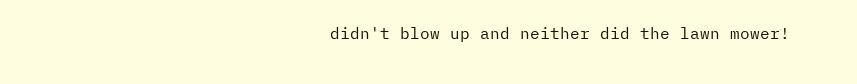didn't blow up and neither did the lawn mower!